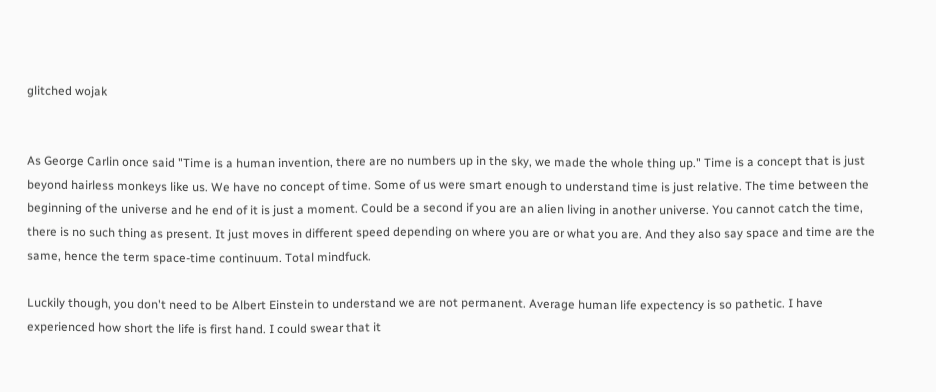glitched wojak


As George Carlin once said "Time is a human invention, there are no numbers up in the sky, we made the whole thing up." Time is a concept that is just beyond hairless monkeys like us. We have no concept of time. Some of us were smart enough to understand time is just relative. The time between the beginning of the universe and he end of it is just a moment. Could be a second if you are an alien living in another universe. You cannot catch the time, there is no such thing as present. It just moves in different speed depending on where you are or what you are. And they also say space and time are the same, hence the term space-time continuum. Total mindfuck.

Luckily though, you don't need to be Albert Einstein to understand we are not permanent. Average human life expectency is so pathetic. I have experienced how short the life is first hand. I could swear that it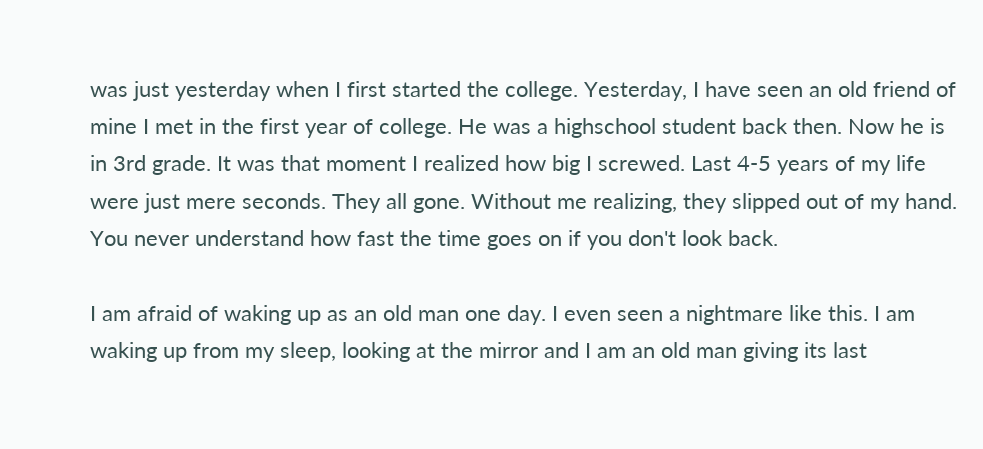was just yesterday when I first started the college. Yesterday, I have seen an old friend of mine I met in the first year of college. He was a highschool student back then. Now he is in 3rd grade. It was that moment I realized how big I screwed. Last 4-5 years of my life were just mere seconds. They all gone. Without me realizing, they slipped out of my hand. You never understand how fast the time goes on if you don't look back.

I am afraid of waking up as an old man one day. I even seen a nightmare like this. I am waking up from my sleep, looking at the mirror and I am an old man giving its last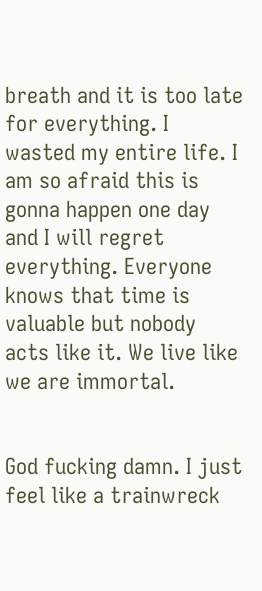breath and it is too late for everything. I wasted my entire life. I am so afraid this is gonna happen one day and I will regret everything. Everyone knows that time is valuable but nobody acts like it. We live like we are immortal.


God fucking damn. I just feel like a trainwreck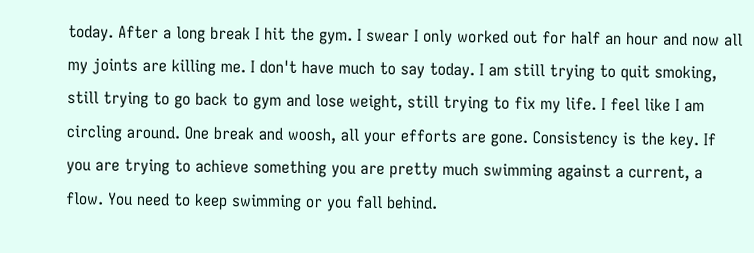today. After a long break I hit the gym. I swear I only worked out for half an hour and now all my joints are killing me. I don't have much to say today. I am still trying to quit smoking, still trying to go back to gym and lose weight, still trying to fix my life. I feel like I am circling around. One break and woosh, all your efforts are gone. Consistency is the key. If you are trying to achieve something you are pretty much swimming against a current, a flow. You need to keep swimming or you fall behind.